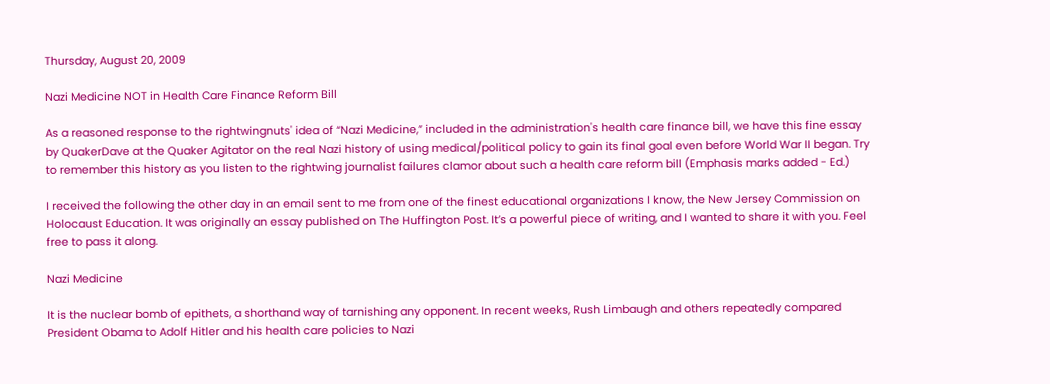Thursday, August 20, 2009

Nazi Medicine NOT in Health Care Finance Reform Bill

As a reasoned response to the rightwingnuts' idea of “Nazi Medicine,” included in the administration's health care finance bill, we have this fine essay by QuakerDave at the Quaker Agitator on the real Nazi history of using medical/political policy to gain its final goal even before World War II began. Try to remember this history as you listen to the rightwing journalist failures clamor about such a health care reform bill (Emphasis marks added - Ed.)

I received the following the other day in an email sent to me from one of the finest educational organizations I know, the New Jersey Commission on Holocaust Education. It was originally an essay published on The Huffington Post. It’s a powerful piece of writing, and I wanted to share it with you. Feel free to pass it along.

Nazi Medicine

It is the nuclear bomb of epithets, a shorthand way of tarnishing any opponent. In recent weeks, Rush Limbaugh and others repeatedly compared President Obama to Adolf Hitler and his health care policies to Nazi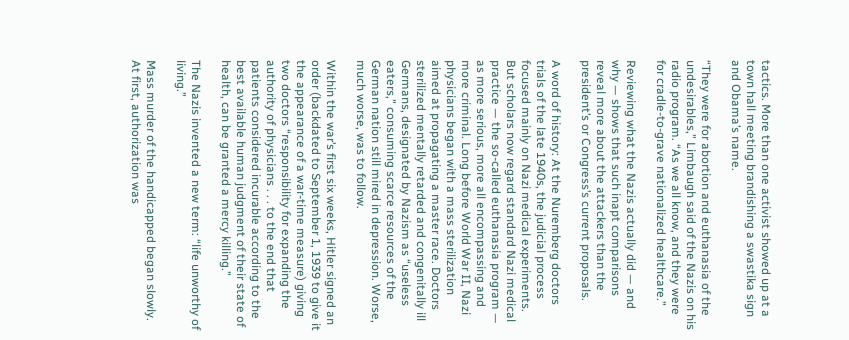tactics. More than one activist showed up at a town hall meeting brandishing a swastika sign and Obama’s name.

“They were for abortion and euthanasia of the undesirables,” Limbaugh said of the Nazis on his radio program. “As we all know, and they were for cradle-to-grave nationalized healthcare.”

Reviewing what the Nazis actually did — and why — shows that such inapt comparisons reveal more about the attackers than the president’s or Congress’s current proposals.

A word of history: At the Nuremberg doctors trials of the late 1940s, the judicial process focused mainly on Nazi medical experiments. But scholars now regard standard Nazi medical practice — the so-called euthanasia program — as more serious, more all encompassing and more criminal. Long before World War II, Nazi physicians began with a mass sterilization aimed at propagating a master race. Doctors sterilized mentally retarded and congenitally ill Germans, designated by Nazism as “useless eaters,” consuming scarce resources of the German nation still mired in depression. Worse, much worse, was to follow.

Within the war’s first six weeks, Hitler signed an order (backdated to September 1, 1939 to give it the appearance of a war-time measure) giving two doctors “responsibility for expanding the authority of physicians . . . to the end that patients considered incurable according to the best available human judgment of their state of health, can be granted a mercy killing.”

The Nazis invented a new term: “life unworthy of living.”

Mass murder of the handicapped began slowly. At first, authorization was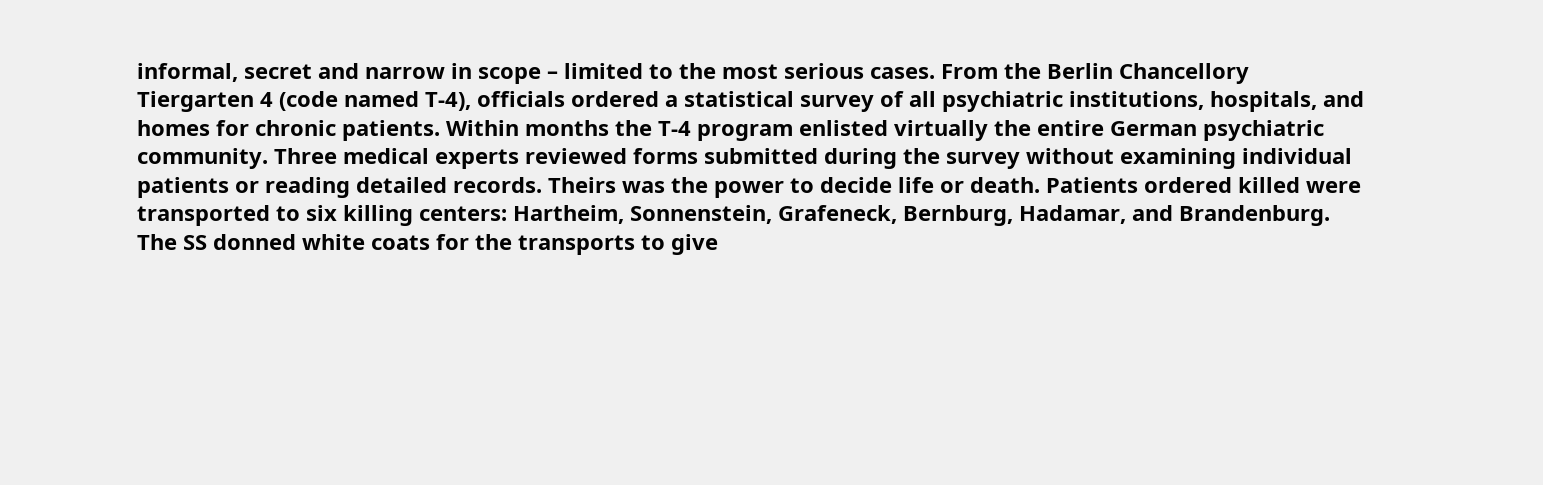informal, secret and narrow in scope – limited to the most serious cases. From the Berlin Chancellory Tiergarten 4 (code named T-4), officials ordered a statistical survey of all psychiatric institutions, hospitals, and homes for chronic patients. Within months the T-4 program enlisted virtually the entire German psychiatric community. Three medical experts reviewed forms submitted during the survey without examining individual patients or reading detailed records. Theirs was the power to decide life or death. Patients ordered killed were transported to six killing centers: Hartheim, Sonnenstein, Grafeneck, Bernburg, Hadamar, and Brandenburg. The SS donned white coats for the transports to give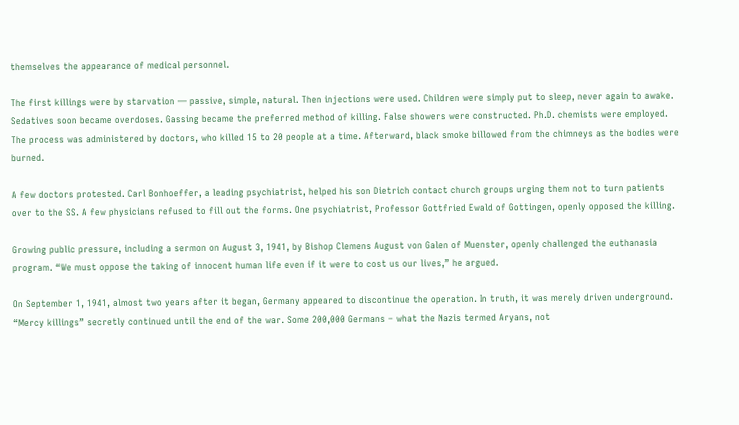themselves the appearance of medical personnel.

The first killings were by starvation — passive, simple, natural. Then injections were used. Children were simply put to sleep, never again to awake. Sedatives soon became overdoses. Gassing became the preferred method of killing. False showers were constructed. Ph.D. chemists were employed. The process was administered by doctors, who killed 15 to 20 people at a time. Afterward, black smoke billowed from the chimneys as the bodies were burned.

A few doctors protested. Carl Bonhoeffer, a leading psychiatrist, helped his son Dietrich contact church groups urging them not to turn patients over to the SS. A few physicians refused to fill out the forms. One psychiatrist, Professor Gottfried Ewald of Gottingen, openly opposed the killing.

Growing public pressure, including a sermon on August 3, 1941, by Bishop Clemens August von Galen of Muenster, openly challenged the euthanasia program. “We must oppose the taking of innocent human life even if it were to cost us our lives,” he argued.

On September 1, 1941, almost two years after it began, Germany appeared to discontinue the operation. In truth, it was merely driven underground. “Mercy killings” secretly continued until the end of the war. Some 200,000 Germans – what the Nazis termed Aryans, not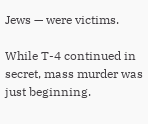Jews — were victims.

While T-4 continued in secret, mass murder was just beginning.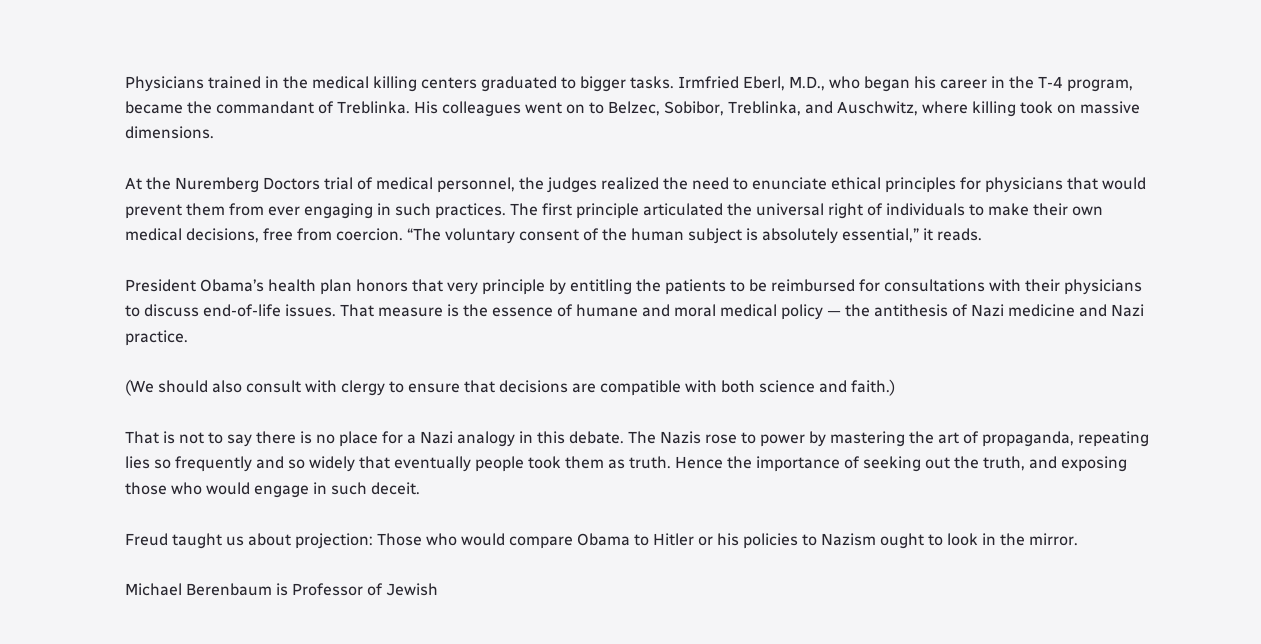Physicians trained in the medical killing centers graduated to bigger tasks. Irmfried Eberl, M.D., who began his career in the T-4 program, became the commandant of Treblinka. His colleagues went on to Belzec, Sobibor, Treblinka, and Auschwitz, where killing took on massive dimensions.

At the Nuremberg Doctors trial of medical personnel, the judges realized the need to enunciate ethical principles for physicians that would prevent them from ever engaging in such practices. The first principle articulated the universal right of individuals to make their own medical decisions, free from coercion. “The voluntary consent of the human subject is absolutely essential,” it reads.

President Obama’s health plan honors that very principle by entitling the patients to be reimbursed for consultations with their physicians to discuss end-of-life issues. That measure is the essence of humane and moral medical policy — the antithesis of Nazi medicine and Nazi practice.

(We should also consult with clergy to ensure that decisions are compatible with both science and faith.)

That is not to say there is no place for a Nazi analogy in this debate. The Nazis rose to power by mastering the art of propaganda, repeating lies so frequently and so widely that eventually people took them as truth. Hence the importance of seeking out the truth, and exposing those who would engage in such deceit.

Freud taught us about projection: Those who would compare Obama to Hitler or his policies to Nazism ought to look in the mirror.

Michael Berenbaum is Professor of Jewish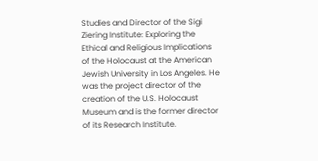Studies and Director of the Sigi Ziering Institute: Exploring the Ethical and Religious Implications of the Holocaust at the American Jewish University in Los Angeles. He was the project director of the creation of the U.S. Holocaust Museum and is the former director of its Research Institute.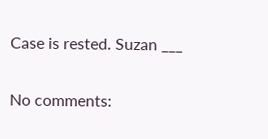Case is rested. Suzan ___

No comments: